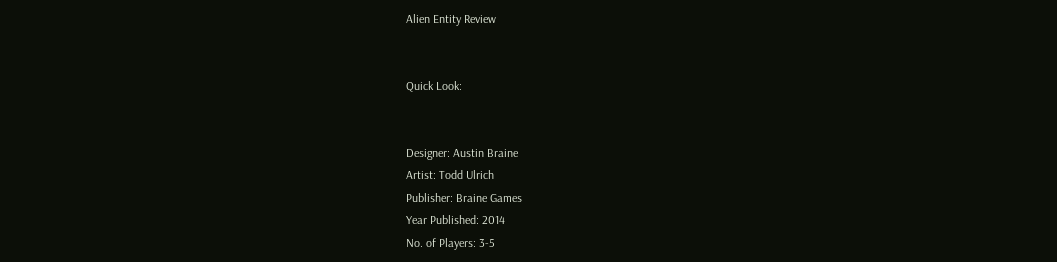Alien Entity Review


Quick Look:


Designer: Austin Braine
Artist: Todd Ulrich
Publisher: Braine Games
Year Published: 2014
No. of Players: 3-5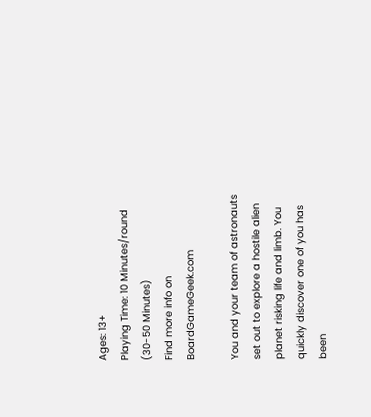Ages: 13+
Playing Time: 10 Minutes/round (30-50 Minutes)
Find more info on BoardGameGeek.com

You and your team of astronauts set out to explore a hostile alien planet risking life and limb. You quickly discover one of you has been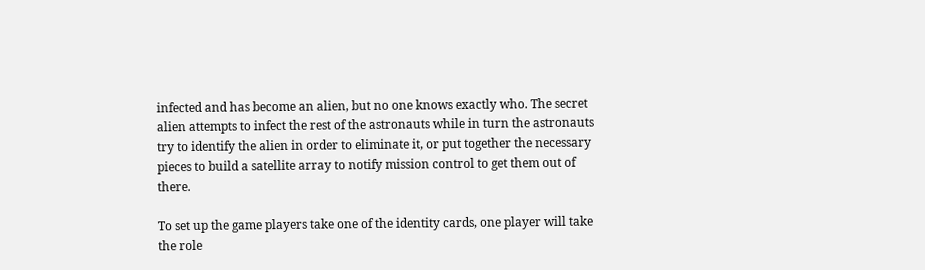infected and has become an alien, but no one knows exactly who. The secret alien attempts to infect the rest of the astronauts while in turn the astronauts try to identify the alien in order to eliminate it, or put together the necessary pieces to build a satellite array to notify mission control to get them out of there.

To set up the game players take one of the identity cards, one player will take the role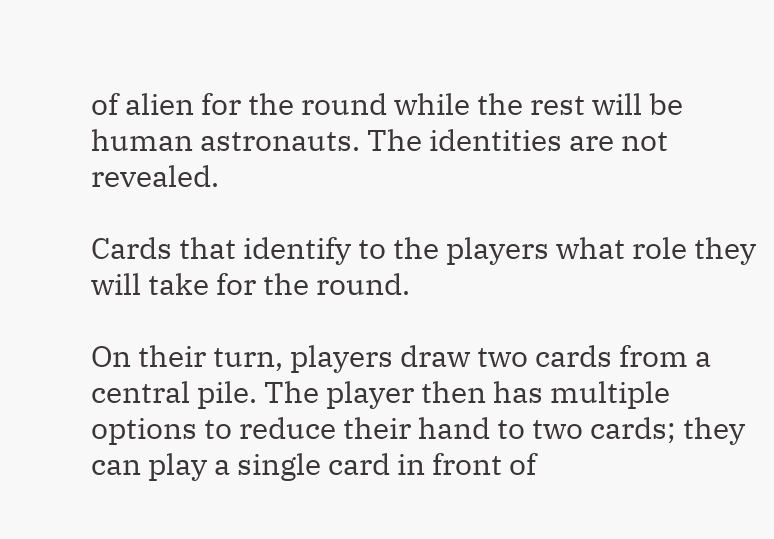of alien for the round while the rest will be human astronauts. The identities are not revealed.

Cards that identify to the players what role they will take for the round.

On their turn, players draw two cards from a central pile. The player then has multiple options to reduce their hand to two cards; they can play a single card in front of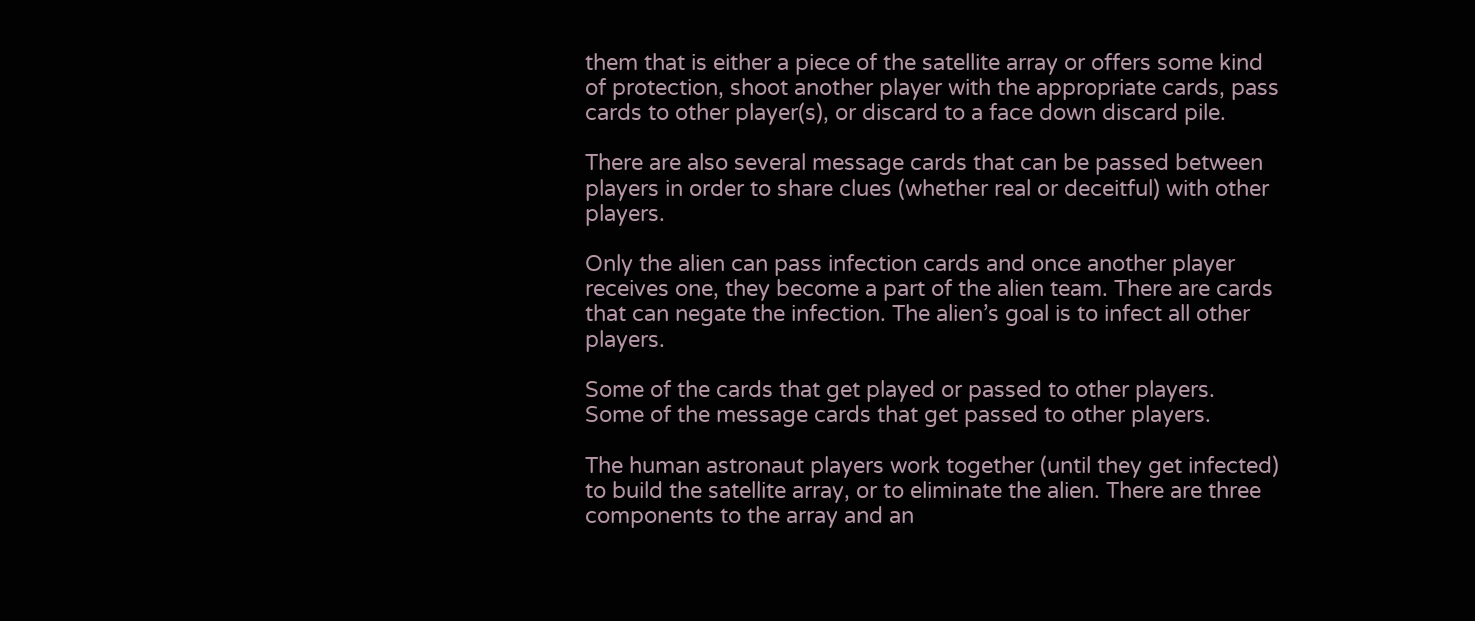them that is either a piece of the satellite array or offers some kind of protection, shoot another player with the appropriate cards, pass cards to other player(s), or discard to a face down discard pile.

There are also several message cards that can be passed between players in order to share clues (whether real or deceitful) with other players.

Only the alien can pass infection cards and once another player receives one, they become a part of the alien team. There are cards that can negate the infection. The alien’s goal is to infect all other players.

Some of the cards that get played or passed to other players.
Some of the message cards that get passed to other players.

The human astronaut players work together (until they get infected) to build the satellite array, or to eliminate the alien. There are three components to the array and an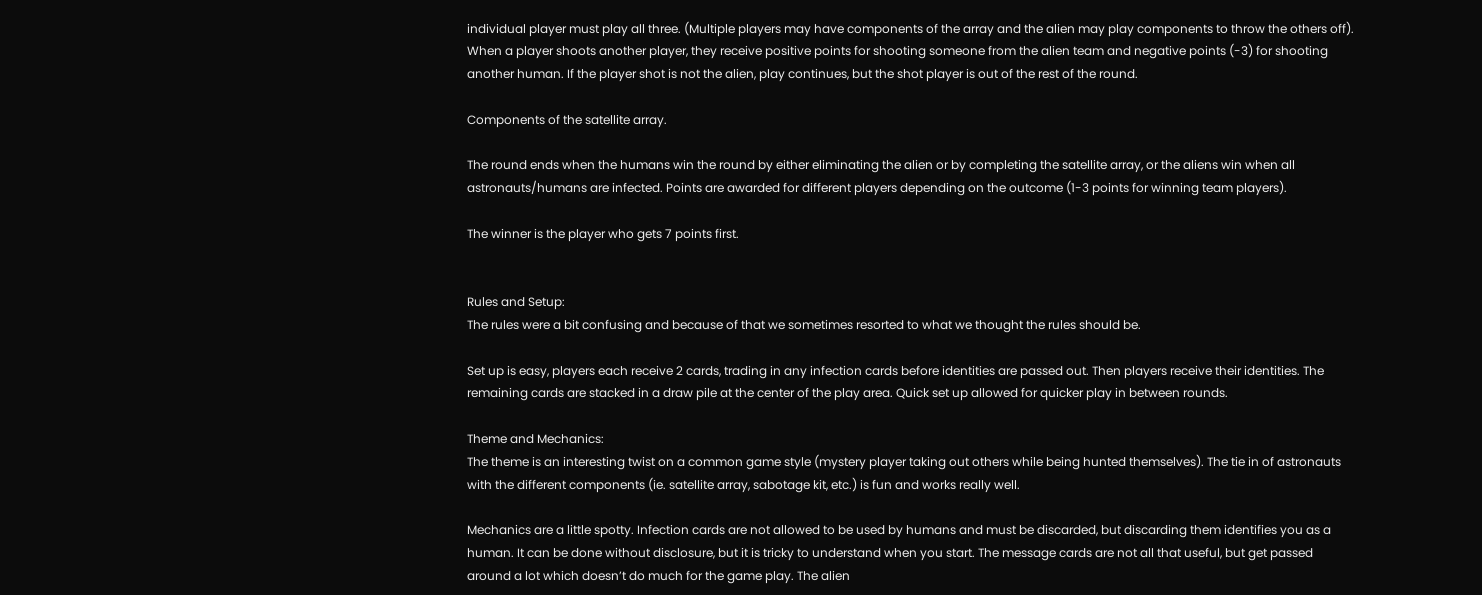individual player must play all three. (Multiple players may have components of the array and the alien may play components to throw the others off). When a player shoots another player, they receive positive points for shooting someone from the alien team and negative points (-3) for shooting another human. If the player shot is not the alien, play continues, but the shot player is out of the rest of the round.

Components of the satellite array.

The round ends when the humans win the round by either eliminating the alien or by completing the satellite array, or the aliens win when all astronauts/humans are infected. Points are awarded for different players depending on the outcome (1-3 points for winning team players).

The winner is the player who gets 7 points first.


Rules and Setup:
The rules were a bit confusing and because of that we sometimes resorted to what we thought the rules should be.

Set up is easy, players each receive 2 cards, trading in any infection cards before identities are passed out. Then players receive their identities. The remaining cards are stacked in a draw pile at the center of the play area. Quick set up allowed for quicker play in between rounds.

Theme and Mechanics:
The theme is an interesting twist on a common game style (mystery player taking out others while being hunted themselves). The tie in of astronauts with the different components (ie. satellite array, sabotage kit, etc.) is fun and works really well.

Mechanics are a little spotty. Infection cards are not allowed to be used by humans and must be discarded, but discarding them identifies you as a human. It can be done without disclosure, but it is tricky to understand when you start. The message cards are not all that useful, but get passed around a lot which doesn’t do much for the game play. The alien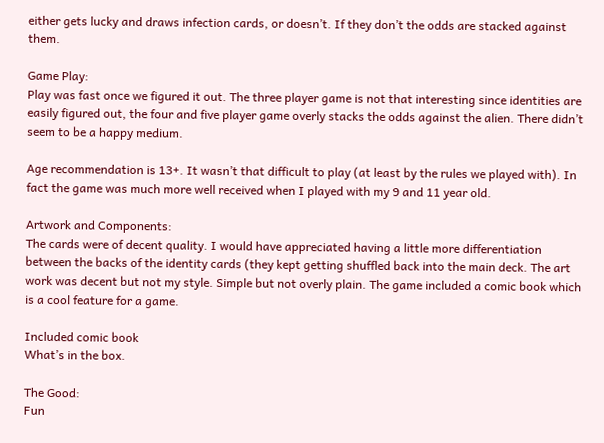either gets lucky and draws infection cards, or doesn’t. If they don’t the odds are stacked against them.

Game Play:
Play was fast once we figured it out. The three player game is not that interesting since identities are easily figured out, the four and five player game overly stacks the odds against the alien. There didn’t seem to be a happy medium.

Age recommendation is 13+. It wasn’t that difficult to play (at least by the rules we played with). In fact the game was much more well received when I played with my 9 and 11 year old.

Artwork and Components:
The cards were of decent quality. I would have appreciated having a little more differentiation between the backs of the identity cards (they kept getting shuffled back into the main deck. The art work was decent but not my style. Simple but not overly plain. The game included a comic book which is a cool feature for a game.

Included comic book
What’s in the box.

The Good:
Fun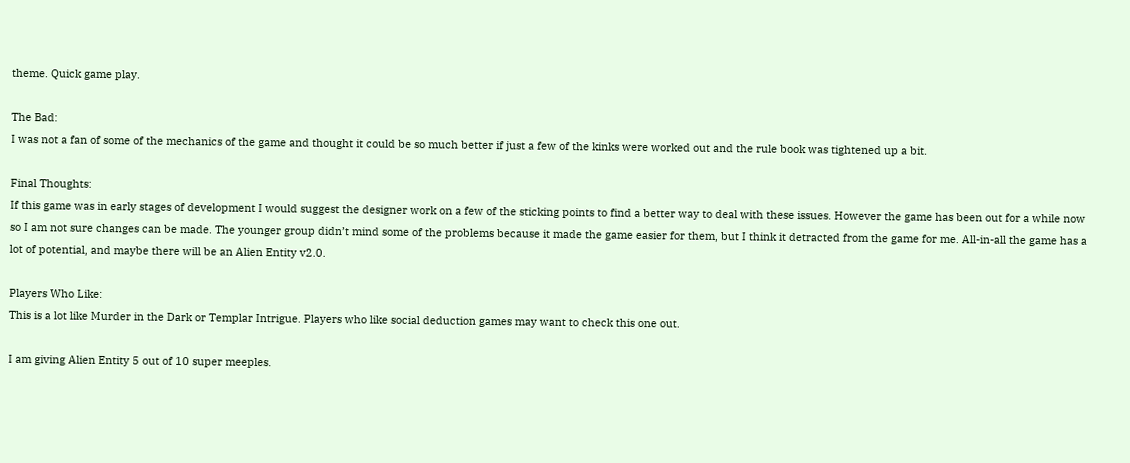theme. Quick game play.

The Bad:
I was not a fan of some of the mechanics of the game and thought it could be so much better if just a few of the kinks were worked out and the rule book was tightened up a bit.

Final Thoughts:
If this game was in early stages of development I would suggest the designer work on a few of the sticking points to find a better way to deal with these issues. However the game has been out for a while now so I am not sure changes can be made. The younger group didn’t mind some of the problems because it made the game easier for them, but I think it detracted from the game for me. All-in-all the game has a lot of potential, and maybe there will be an Alien Entity v2.0.

Players Who Like:
This is a lot like Murder in the Dark or Templar Intrigue. Players who like social deduction games may want to check this one out.

I am giving Alien Entity 5 out of 10 super meeples.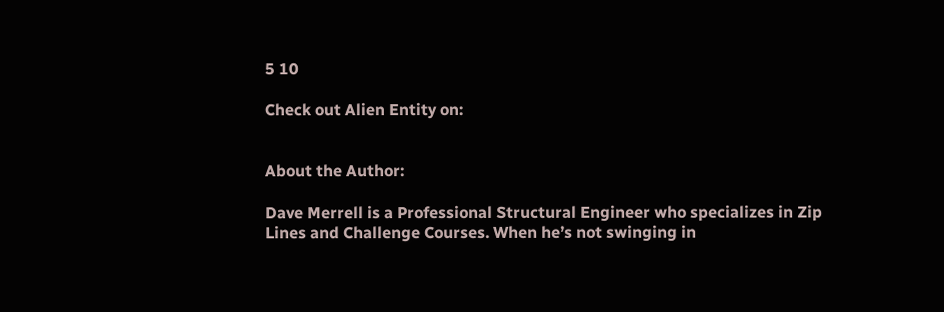5 10

Check out Alien Entity on:


About the Author:

Dave Merrell is a Professional Structural Engineer who specializes in Zip Lines and Challenge Courses. When he’s not swinging in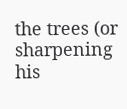the trees (or sharpening his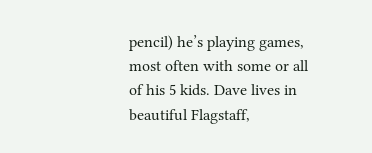pencil) he’s playing games, most often with some or all of his 5 kids. Dave lives in beautiful Flagstaff,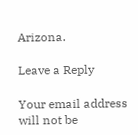Arizona.

Leave a Reply

Your email address will not be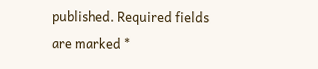published. Required fields are marked *